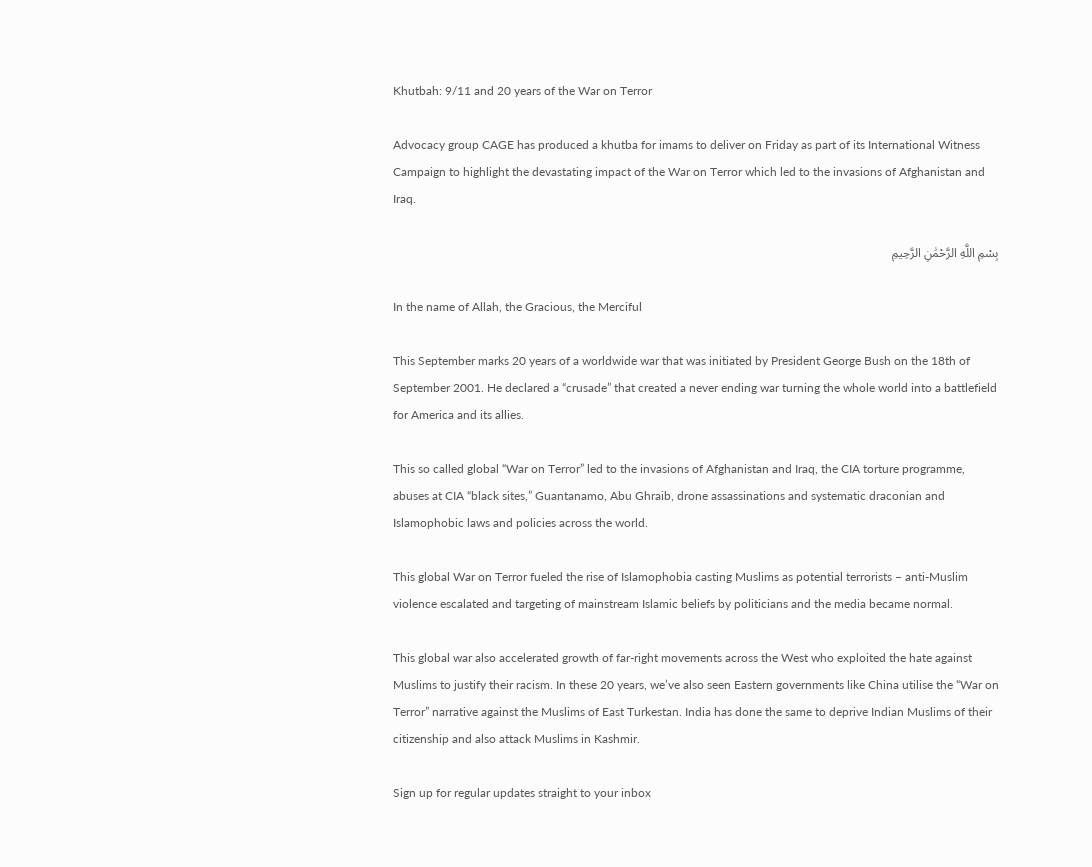Khutbah: 9/11 and 20 years of the War on Terror

Advocacy group CAGE has produced a khutba for imams to deliver on Friday as part of its International Witness Campaign to highlight the devastating impact of the War on Terror which led to the invasions of Afghanistan and Iraq.

بِسْمِ اللَّهِ الرَّحْمَٰنِ الرَّحِيمِ

In the name of Allah, the Gracious, the Merciful

This September marks 20 years of a worldwide war that was initiated by President George Bush on the 18th of September 2001. He declared a “crusade” that created a never ending war turning the whole world into a battlefield for America and its allies.

This so called global “War on Terror” led to the invasions of Afghanistan and Iraq, the CIA torture programme, abuses at CIA “black sites,” Guantanamo, Abu Ghraib, drone assassinations and systematic draconian and Islamophobic laws and policies across the world.

This global War on Terror fueled the rise of Islamophobia casting Muslims as potential terrorists – anti-Muslim violence escalated and targeting of mainstream Islamic beliefs by politicians and the media became normal.

This global war also accelerated growth of far-right movements across the West who exploited the hate against Muslims to justify their racism. In these 20 years, we’ve also seen Eastern governments like China utilise the “War on Terror” narrative against the Muslims of East Turkestan. India has done the same to deprive Indian Muslims of their citizenship and also attack Muslims in Kashmir.

Sign up for regular updates straight to your inbox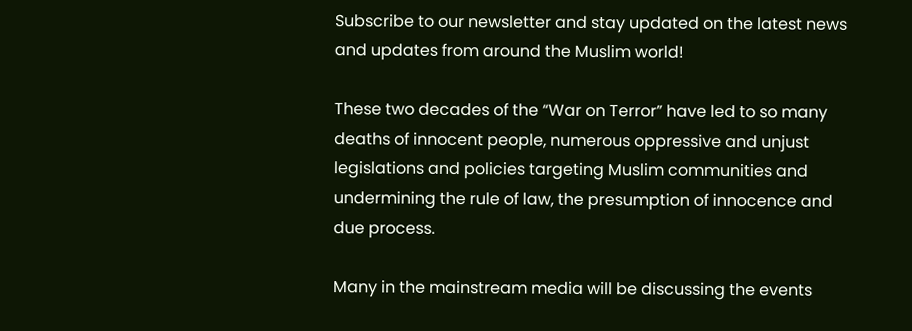Subscribe to our newsletter and stay updated on the latest news and updates from around the Muslim world!

These two decades of the “War on Terror” have led to so many deaths of innocent people, numerous oppressive and unjust legislations and policies targeting Muslim communities and undermining the rule of law, the presumption of innocence and due process.

Many in the mainstream media will be discussing the events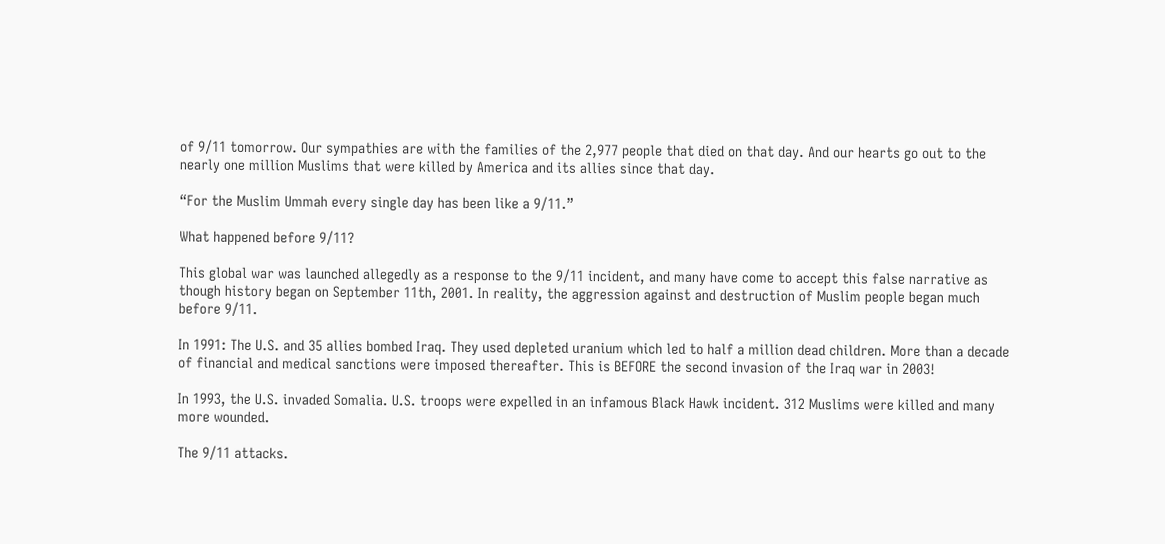of 9/11 tomorrow. Our sympathies are with the families of the 2,977 people that died on that day. And our hearts go out to the nearly one million Muslims that were killed by America and its allies since that day.

“For the Muslim Ummah every single day has been like a 9/11.”

What happened before 9/11?

This global war was launched allegedly as a response to the 9/11 incident, and many have come to accept this false narrative as though history began on September 11th, 2001. In reality, the aggression against and destruction of Muslim people began much before 9/11.

In 1991: The U.S. and 35 allies bombed Iraq. They used depleted uranium which led to half a million dead children. More than a decade of financial and medical sanctions were imposed thereafter. This is BEFORE the second invasion of the Iraq war in 2003!

In 1993, the U.S. invaded Somalia. U.S. troops were expelled in an infamous Black Hawk incident. 312 Muslims were killed and many more wounded.

The 9/11 attacks.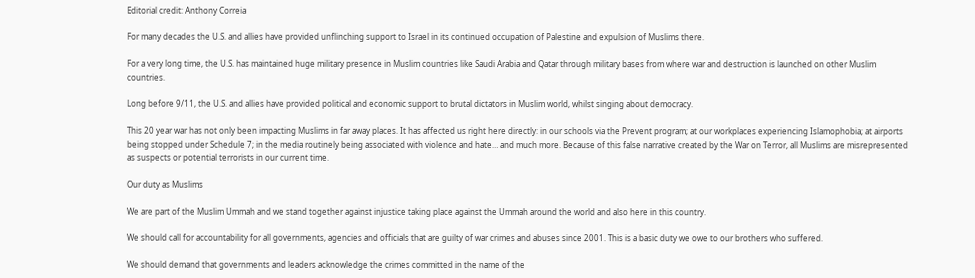Editorial credit: Anthony Correia

For many decades the U.S. and allies have provided unflinching support to Israel in its continued occupation of Palestine and expulsion of Muslims there.

For a very long time, the U.S. has maintained huge military presence in Muslim countries like Saudi Arabia and Qatar through military bases from where war and destruction is launched on other Muslim countries.

Long before 9/11, the U.S. and allies have provided political and economic support to brutal dictators in Muslim world, whilst singing about democracy.

This 20 year war has not only been impacting Muslims in far away places. It has affected us right here directly: in our schools via the Prevent program; at our workplaces experiencing Islamophobia; at airports being stopped under Schedule 7; in the media routinely being associated with violence and hate… and much more. Because of this false narrative created by the War on Terror, all Muslims are misrepresented as suspects or potential terrorists in our current time.

Our duty as Muslims

We are part of the Muslim Ummah and we stand together against injustice taking place against the Ummah around the world and also here in this country.

We should call for accountability for all governments, agencies and officials that are guilty of war crimes and abuses since 2001. This is a basic duty we owe to our brothers who suffered.

We should demand that governments and leaders acknowledge the crimes committed in the name of the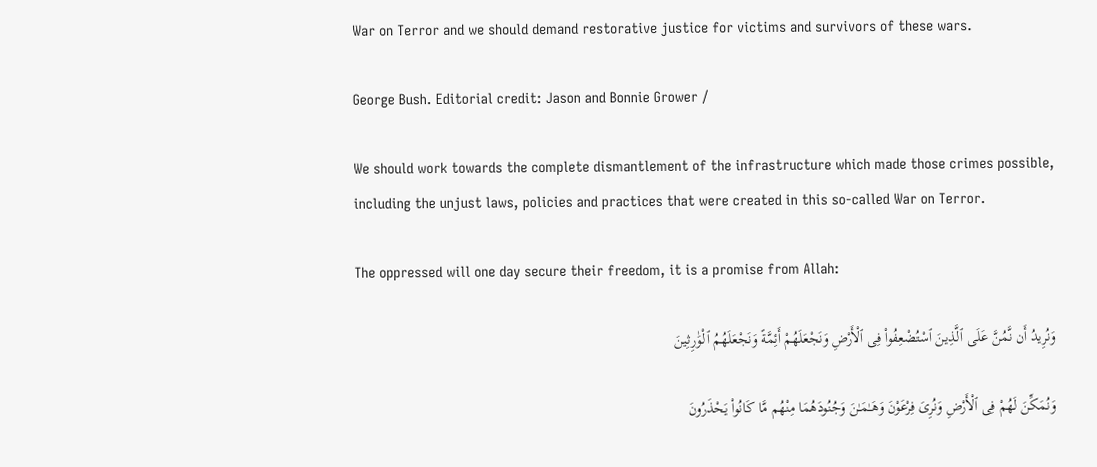War on Terror and we should demand restorative justice for victims and survivors of these wars.

George Bush. Editorial credit: Jason and Bonnie Grower /

We should work towards the complete dismantlement of the infrastructure which made those crimes possible, including the unjust laws, policies and practices that were created in this so-called War on Terror.

The oppressed will one day secure their freedom, it is a promise from Allah:

وَنُرِيدُ أَن نَّمُنَّ عَلَى ٱلَّذِينَ ٱسْتُضْعِفُوا۟ فِى ٱلْأَرْضِ وَنَجْعَلَهُمْ أَئِمَّةً وَنَجْعَلَهُمُ ٱلْوَٰرِثِينَ

وَنُمَكِّنَ لَهُمْ فِى ٱلْأَرْضِ وَنُرِىَ فِرْعَوْنَ وَهَـٰمَـٰنَ وَجُنُودَهُمَا مِنْهُم مَّا كَانُوا۟ يَحْذَرُونَ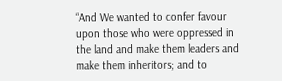“And We wanted to confer favour upon those who were oppressed in the land and make them leaders and make them inheritors; and to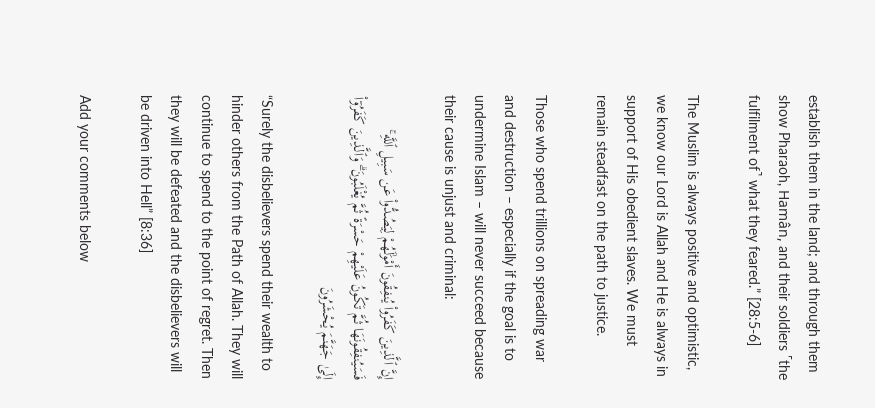establish them in the land; and through them show Pharaoh, Hamân, and their soldiers ˹the fulfilment of˺ what they feared.” [28:5-6]

The Muslim is always positive and optimistic, we know our Lord is Allah and He is always in support of His obedient slaves. We must remain steadfast on the path to justice.

Those who spend trillions on spreading war and destruction – especially if the goal is to undermine Islam – will never succeed because their cause is unjust and criminal:

إِنَّ ٱلَّذِينَ كَفَرُوا۟ يُنفِقُونَ أَمْوَٰلَهُمْ لِيَصُدُّوا۟ عَن سَبِيلِ ٱللَّهِ ۚ فَسَيُنفِقُونَهَا ثُمَّ تَكُونُ عَلَيْهِمْ حَسْرَةً ثُمَّ يُغْلَبُونَ ۗ وَٱلَّذِينَ كَفَرُوٓا۟ إِلَىٰ جَهَنَّمَ يُحْشَرُونَ

“Surely the disbelievers spend their wealth to hinder others from the Path of Allah. They will continue to spend to the point of regret. Then they will be defeated and the disbelievers will be driven into Hell” [8:36]

Add your comments below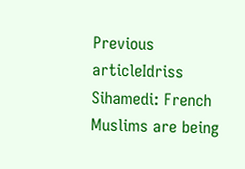Previous articleIdriss Sihamedi: French Muslims are being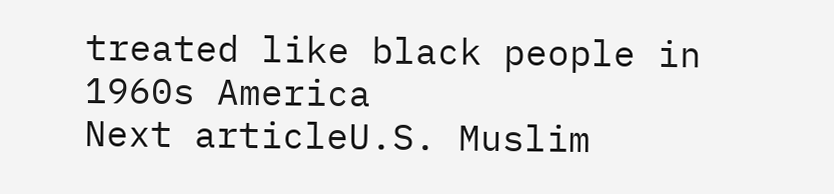treated like black people in 1960s America
Next articleU.S. Muslim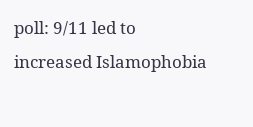poll: 9/11 led to increased Islamophobia